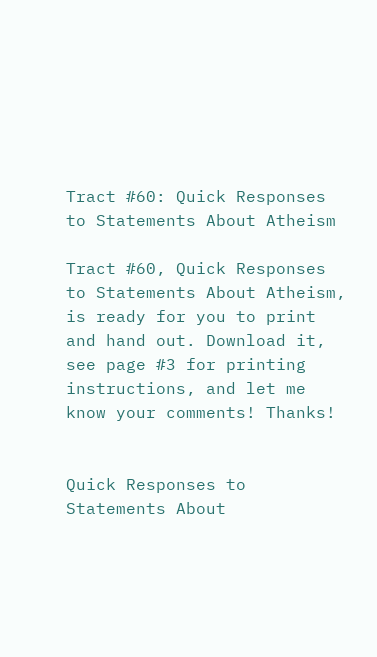Tract #60: Quick Responses to Statements About Atheism

Tract #60, Quick Responses to Statements About Atheism, is ready for you to print and hand out. Download it, see page #3 for printing instructions, and let me know your comments! Thanks!


Quick Responses to Statements About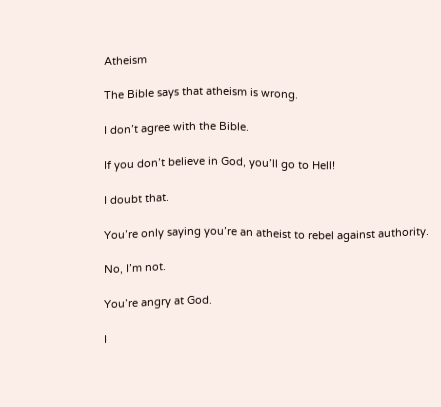Atheism

The Bible says that atheism is wrong.

I don’t agree with the Bible.

If you don’t believe in God, you’ll go to Hell!

I doubt that.

You’re only saying you’re an atheist to rebel against authority.

No, I’m not.

You’re angry at God.

I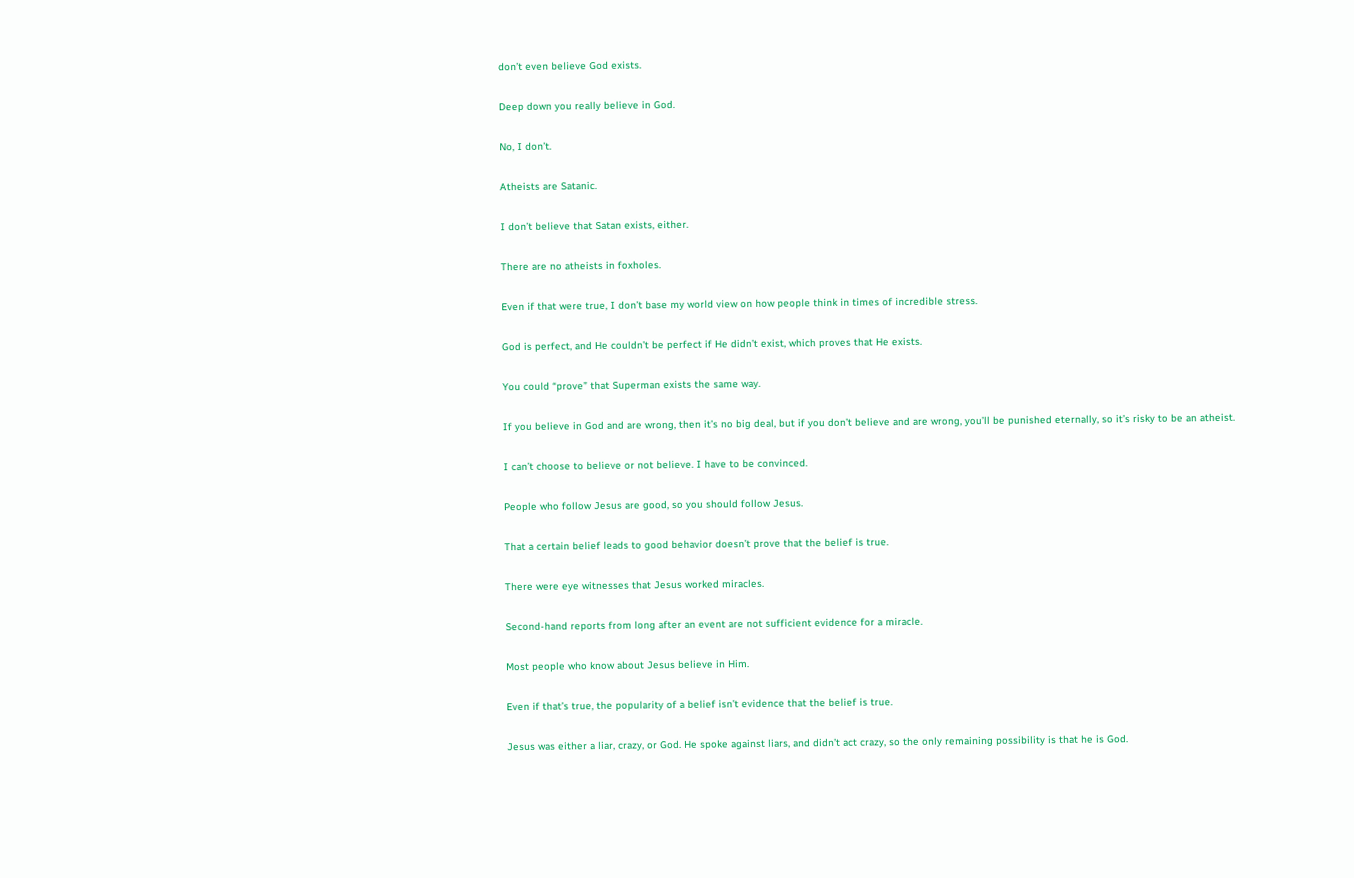don’t even believe God exists.

Deep down you really believe in God.

No, I don’t.

Atheists are Satanic.

I don’t believe that Satan exists, either.

There are no atheists in foxholes.

Even if that were true, I don’t base my world view on how people think in times of incredible stress.

God is perfect, and He couldn’t be perfect if He didn’t exist, which proves that He exists.

You could “prove” that Superman exists the same way.

If you believe in God and are wrong, then it’s no big deal, but if you don’t believe and are wrong, you’ll be punished eternally, so it’s risky to be an atheist.

I can’t choose to believe or not believe. I have to be convinced.

People who follow Jesus are good, so you should follow Jesus.

That a certain belief leads to good behavior doesn’t prove that the belief is true.

There were eye witnesses that Jesus worked miracles.

Second-hand reports from long after an event are not sufficient evidence for a miracle.

Most people who know about Jesus believe in Him.

Even if that’s true, the popularity of a belief isn’t evidence that the belief is true.

Jesus was either a liar, crazy, or God. He spoke against liars, and didn’t act crazy, so the only remaining possibility is that he is God.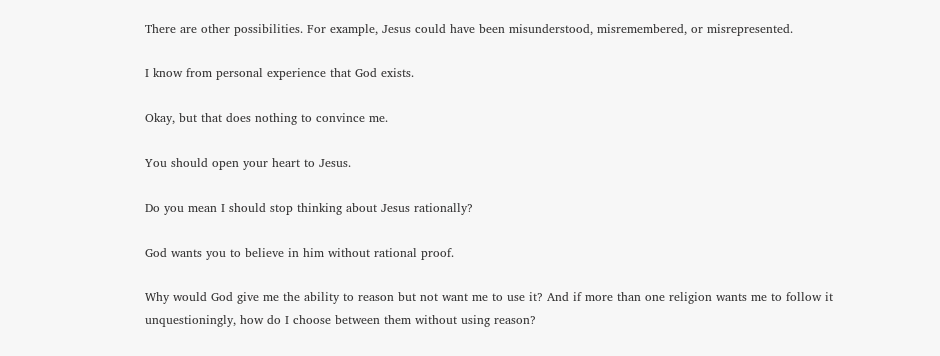There are other possibilities. For example, Jesus could have been misunderstood, misremembered, or misrepresented.

I know from personal experience that God exists.

Okay, but that does nothing to convince me.

You should open your heart to Jesus.

Do you mean I should stop thinking about Jesus rationally?

God wants you to believe in him without rational proof.

Why would God give me the ability to reason but not want me to use it? And if more than one religion wants me to follow it unquestioningly, how do I choose between them without using reason?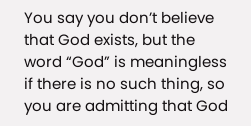You say you don’t believe that God exists, but the word “God” is meaningless if there is no such thing, so you are admitting that God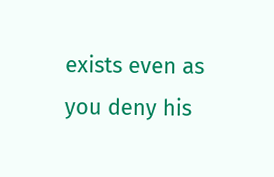exists even as you deny his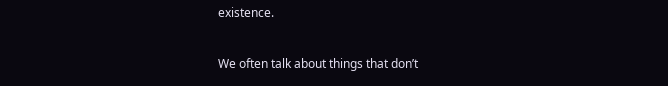existence.

We often talk about things that don’t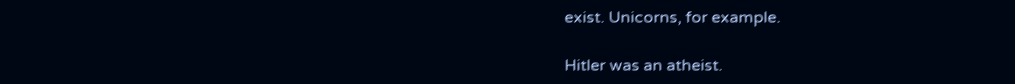exist. Unicorns, for example.

Hitler was an atheist.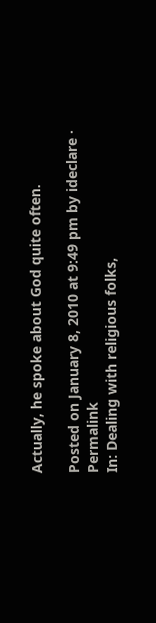Actually, he spoke about God quite often.

Posted on January 8, 2010 at 9:49 pm by ideclare · Permalink
In: Dealing with religious folks,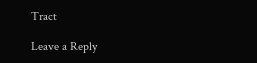Tract

Leave a Reply